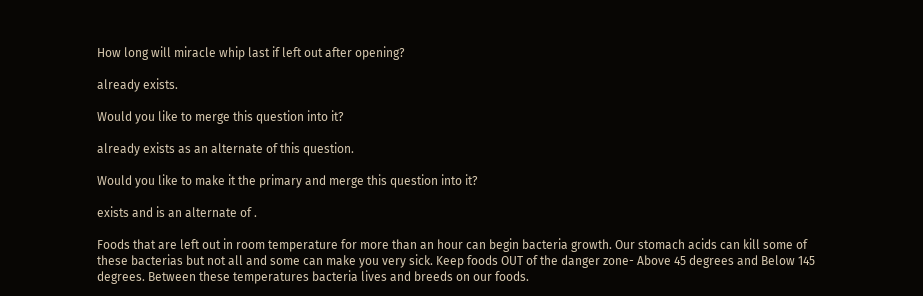How long will miracle whip last if left out after opening?

already exists.

Would you like to merge this question into it?

already exists as an alternate of this question.

Would you like to make it the primary and merge this question into it?

exists and is an alternate of .

Foods that are left out in room temperature for more than an hour can begin bacteria growth. Our stomach acids can kill some of these bacterias but not all and some can make you very sick. Keep foods OUT of the danger zone- Above 45 degrees and Below 145 degrees. Between these temperatures bacteria lives and breeds on our foods.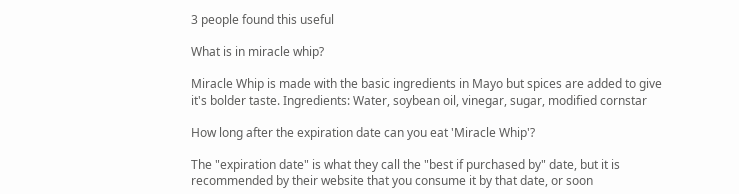3 people found this useful

What is in miracle whip?

Miracle Whip is made with the basic ingredients in Mayo but spices are added to give it's bolder taste. Ingredients: Water, soybean oil, vinegar, sugar, modified cornstar

How long after the expiration date can you eat 'Miracle Whip'?

The "expiration date" is what they call the "best if purchased by" date, but it is recommended by their website that you consume it by that date, or soon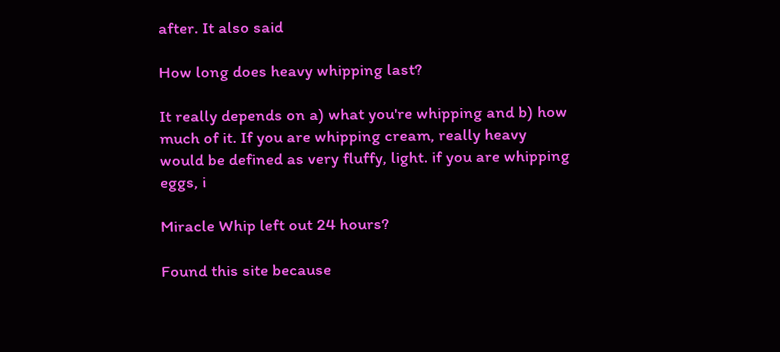after. It also said

How long does heavy whipping last?

It really depends on a) what you're whipping and b) how much of it. If you are whipping cream, really heavy would be defined as very fluffy, light. if you are whipping eggs, i

Miracle Whip left out 24 hours?

Found this site because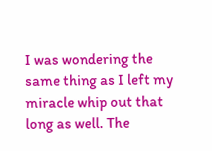I was wondering the same thing as I left my miracle whip out that long as well. The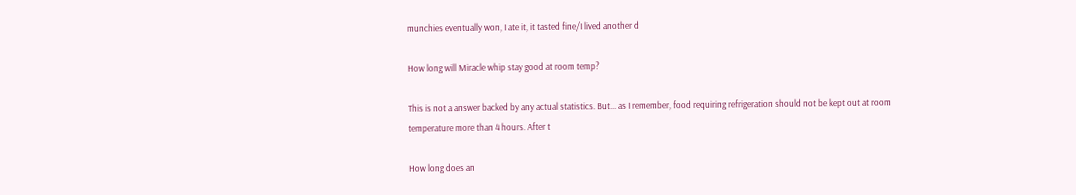munchies eventually won, I ate it, it tasted fine/I lived another d

How long will Miracle whip stay good at room temp?

This is not a answer backed by any actual statistics. But... as I remember, food requiring refrigeration should not be kept out at room temperature more than 4 hours. After t

How long does an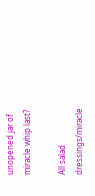unopened jar of miracle whip last?

All salad dressings/miracle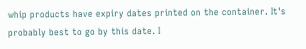whip products have expiry dates printed on the container. It's probably best to go by this date. I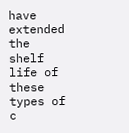have extended the shelf life of these types of c